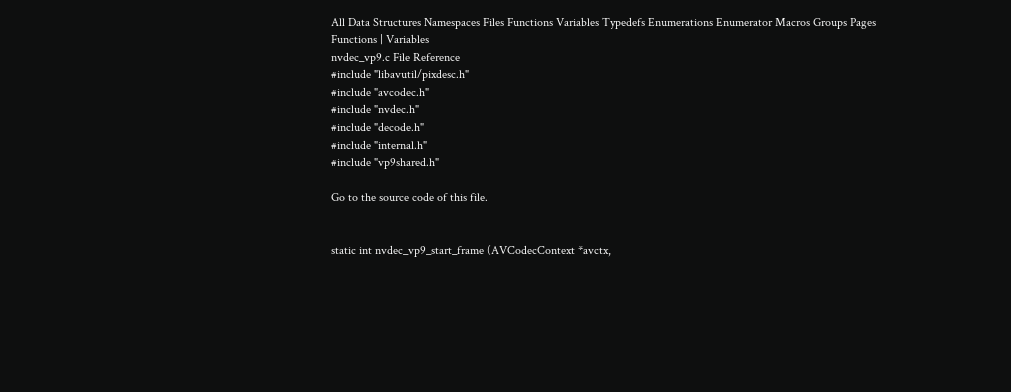All Data Structures Namespaces Files Functions Variables Typedefs Enumerations Enumerator Macros Groups Pages
Functions | Variables
nvdec_vp9.c File Reference
#include "libavutil/pixdesc.h"
#include "avcodec.h"
#include "nvdec.h"
#include "decode.h"
#include "internal.h"
#include "vp9shared.h"

Go to the source code of this file.


static int nvdec_vp9_start_frame (AVCodecContext *avctx,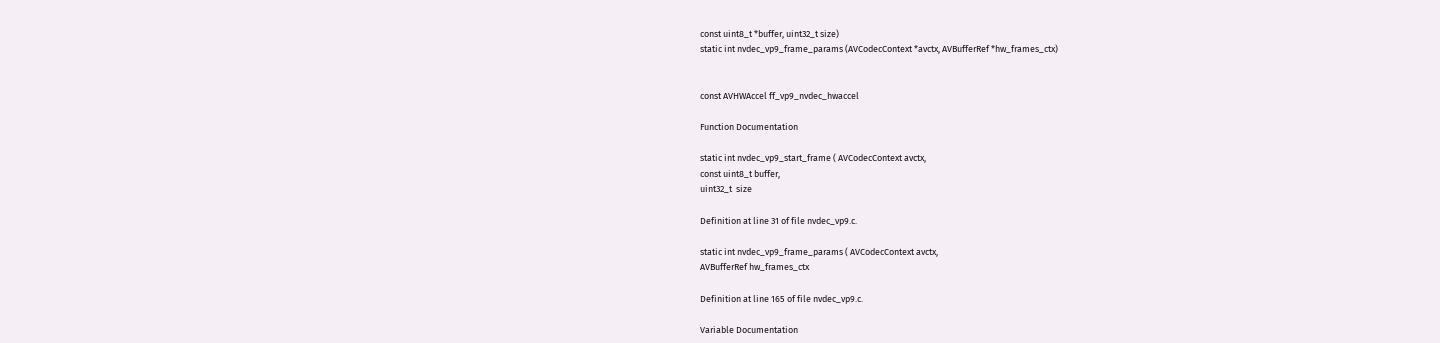const uint8_t *buffer, uint32_t size)
static int nvdec_vp9_frame_params (AVCodecContext *avctx, AVBufferRef *hw_frames_ctx)


const AVHWAccel ff_vp9_nvdec_hwaccel

Function Documentation

static int nvdec_vp9_start_frame ( AVCodecContext avctx,
const uint8_t buffer,
uint32_t  size

Definition at line 31 of file nvdec_vp9.c.

static int nvdec_vp9_frame_params ( AVCodecContext avctx,
AVBufferRef hw_frames_ctx

Definition at line 165 of file nvdec_vp9.c.

Variable Documentation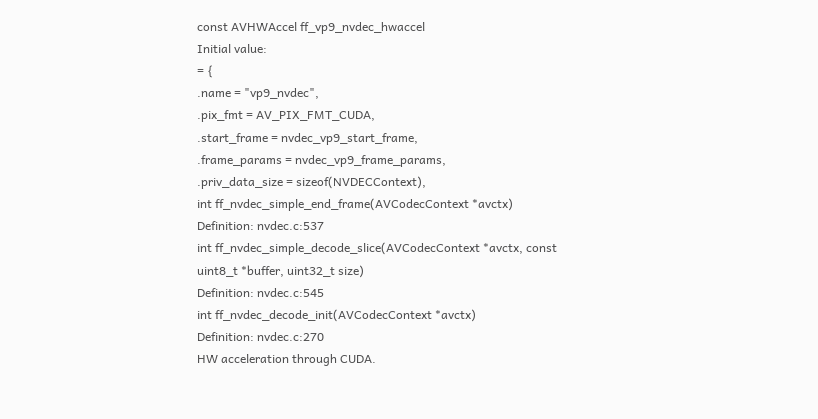const AVHWAccel ff_vp9_nvdec_hwaccel
Initial value:
= {
.name = "vp9_nvdec",
.pix_fmt = AV_PIX_FMT_CUDA,
.start_frame = nvdec_vp9_start_frame,
.frame_params = nvdec_vp9_frame_params,
.priv_data_size = sizeof(NVDECContext),
int ff_nvdec_simple_end_frame(AVCodecContext *avctx)
Definition: nvdec.c:537
int ff_nvdec_simple_decode_slice(AVCodecContext *avctx, const uint8_t *buffer, uint32_t size)
Definition: nvdec.c:545
int ff_nvdec_decode_init(AVCodecContext *avctx)
Definition: nvdec.c:270
HW acceleration through CUDA.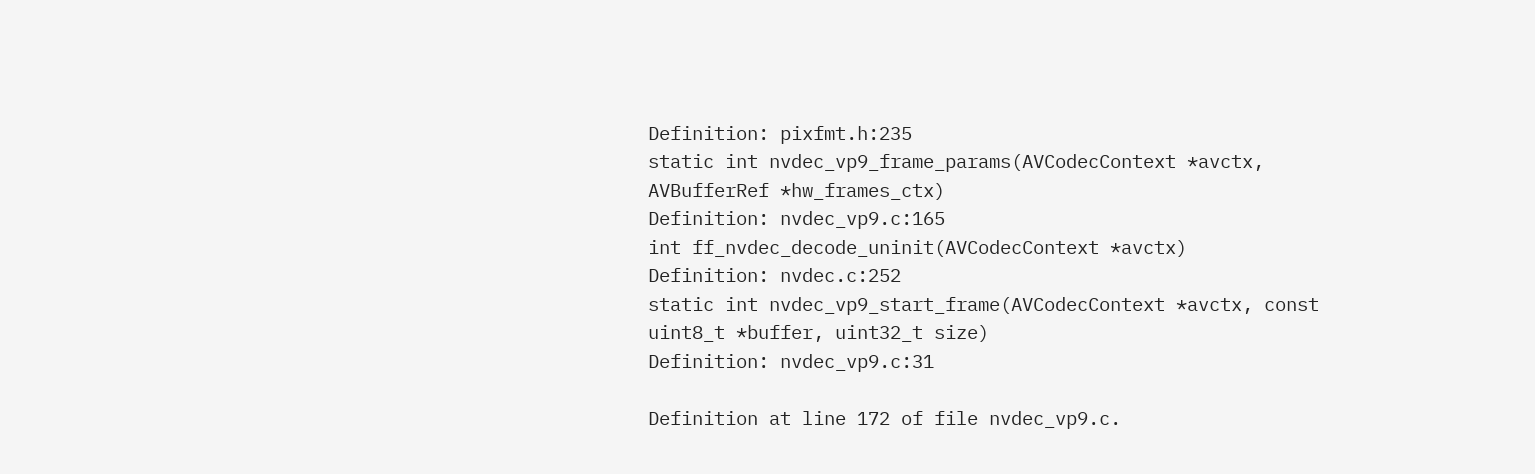Definition: pixfmt.h:235
static int nvdec_vp9_frame_params(AVCodecContext *avctx, AVBufferRef *hw_frames_ctx)
Definition: nvdec_vp9.c:165
int ff_nvdec_decode_uninit(AVCodecContext *avctx)
Definition: nvdec.c:252
static int nvdec_vp9_start_frame(AVCodecContext *avctx, const uint8_t *buffer, uint32_t size)
Definition: nvdec_vp9.c:31

Definition at line 172 of file nvdec_vp9.c.